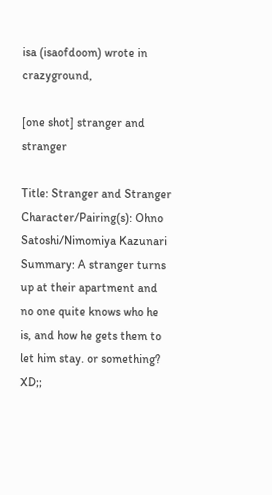isa (isaofdoom) wrote in crazyground,

[one shot] stranger and stranger

Title: Stranger and Stranger
Character/Pairing(s): Ohno Satoshi/Nimomiya Kazunari
Summary: A stranger turns up at their apartment and no one quite knows who he is, and how he gets them to let him stay. or something? XD;;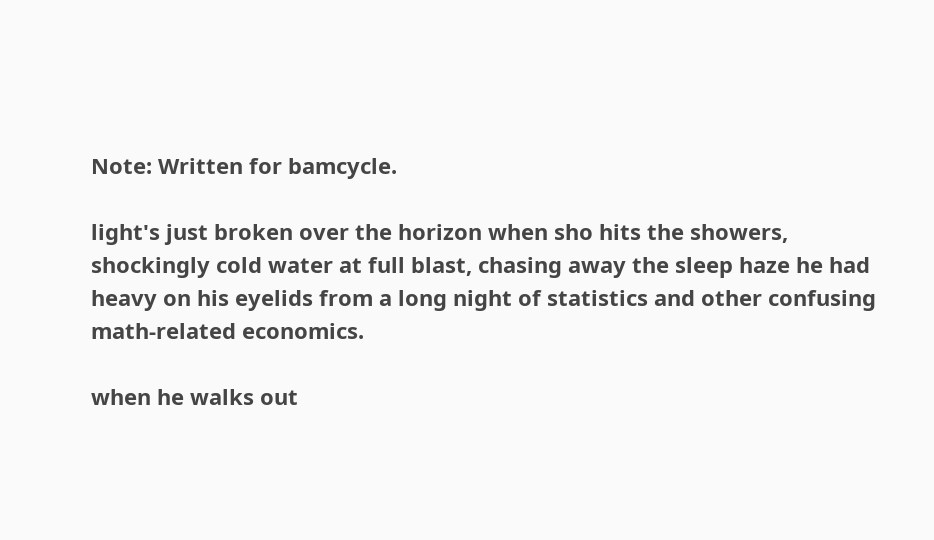Note: Written for bamcycle.

light's just broken over the horizon when sho hits the showers, shockingly cold water at full blast, chasing away the sleep haze he had heavy on his eyelids from a long night of statistics and other confusing math-related economics.

when he walks out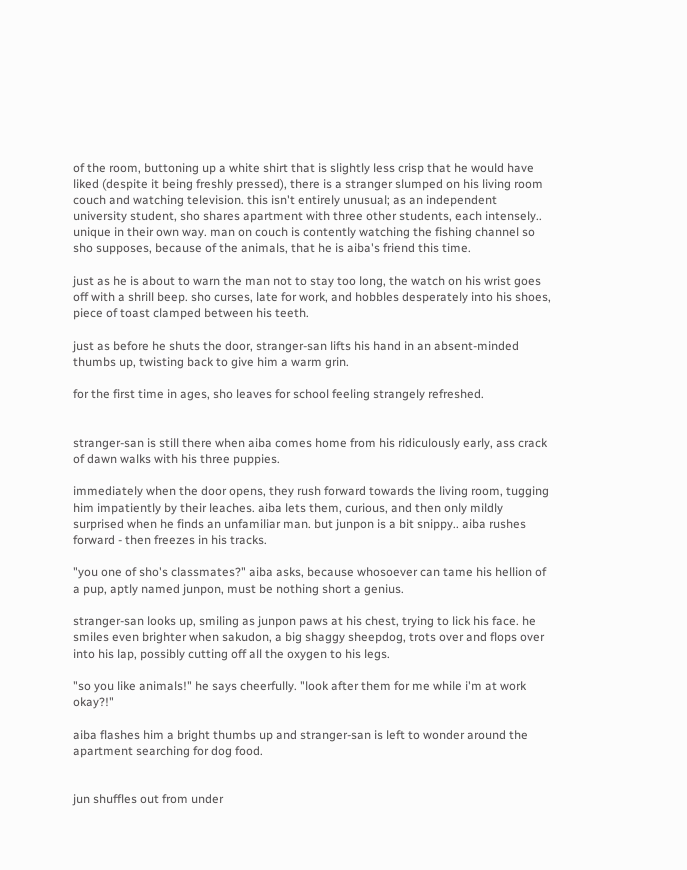of the room, buttoning up a white shirt that is slightly less crisp that he would have liked (despite it being freshly pressed), there is a stranger slumped on his living room couch and watching television. this isn't entirely unusual; as an independent university student, sho shares apartment with three other students, each intensely.. unique in their own way. man on couch is contently watching the fishing channel so sho supposes, because of the animals, that he is aiba's friend this time.

just as he is about to warn the man not to stay too long, the watch on his wrist goes off with a shrill beep. sho curses, late for work, and hobbles desperately into his shoes, piece of toast clamped between his teeth.

just as before he shuts the door, stranger-san lifts his hand in an absent-minded thumbs up, twisting back to give him a warm grin.

for the first time in ages, sho leaves for school feeling strangely refreshed.


stranger-san is still there when aiba comes home from his ridiculously early, ass crack of dawn walks with his three puppies.

immediately when the door opens, they rush forward towards the living room, tugging him impatiently by their leaches. aiba lets them, curious, and then only mildly surprised when he finds an unfamiliar man. but junpon is a bit snippy.. aiba rushes forward - then freezes in his tracks.

"you one of sho's classmates?" aiba asks, because whosoever can tame his hellion of a pup, aptly named junpon, must be nothing short a genius.

stranger-san looks up, smiling as junpon paws at his chest, trying to lick his face. he smiles even brighter when sakudon, a big shaggy sheepdog, trots over and flops over into his lap, possibly cutting off all the oxygen to his legs.

"so you like animals!" he says cheerfully. "look after them for me while i'm at work okay?!"

aiba flashes him a bright thumbs up and stranger-san is left to wonder around the apartment searching for dog food.


jun shuffles out from under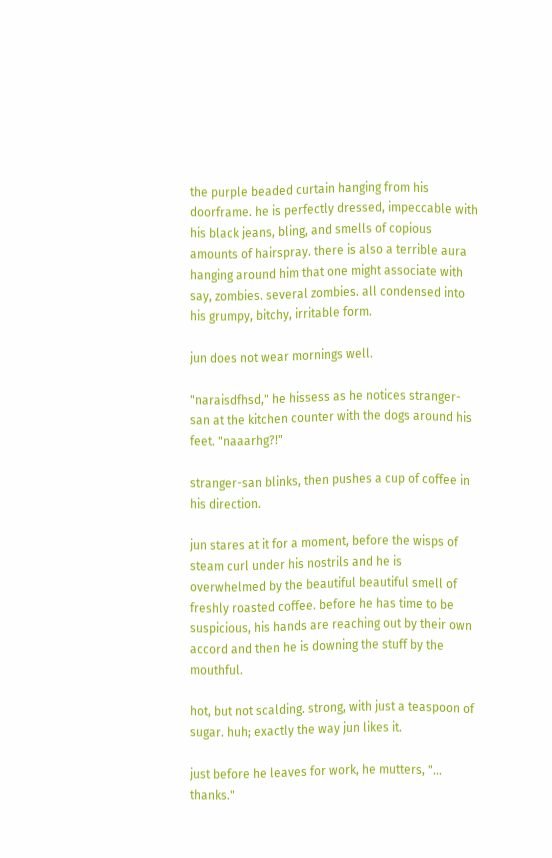the purple beaded curtain hanging from his doorframe. he is perfectly dressed, impeccable with his black jeans, bling, and smells of copious amounts of hairspray. there is also a terrible aura hanging around him that one might associate with say, zombies. several zombies. all condensed into his grumpy, bitchy, irritable form.

jun does not wear mornings well.

"naraisdfhsd," he hissess as he notices stranger-san at the kitchen counter with the dogs around his feet. "naaarhg?!"

stranger-san blinks, then pushes a cup of coffee in his direction.

jun stares at it for a moment, before the wisps of steam curl under his nostrils and he is overwhelmed by the beautiful beautiful smell of freshly roasted coffee. before he has time to be suspicious, his hands are reaching out by their own accord and then he is downing the stuff by the mouthful.

hot, but not scalding. strong, with just a teaspoon of sugar. huh; exactly the way jun likes it.

just before he leaves for work, he mutters, "... thanks."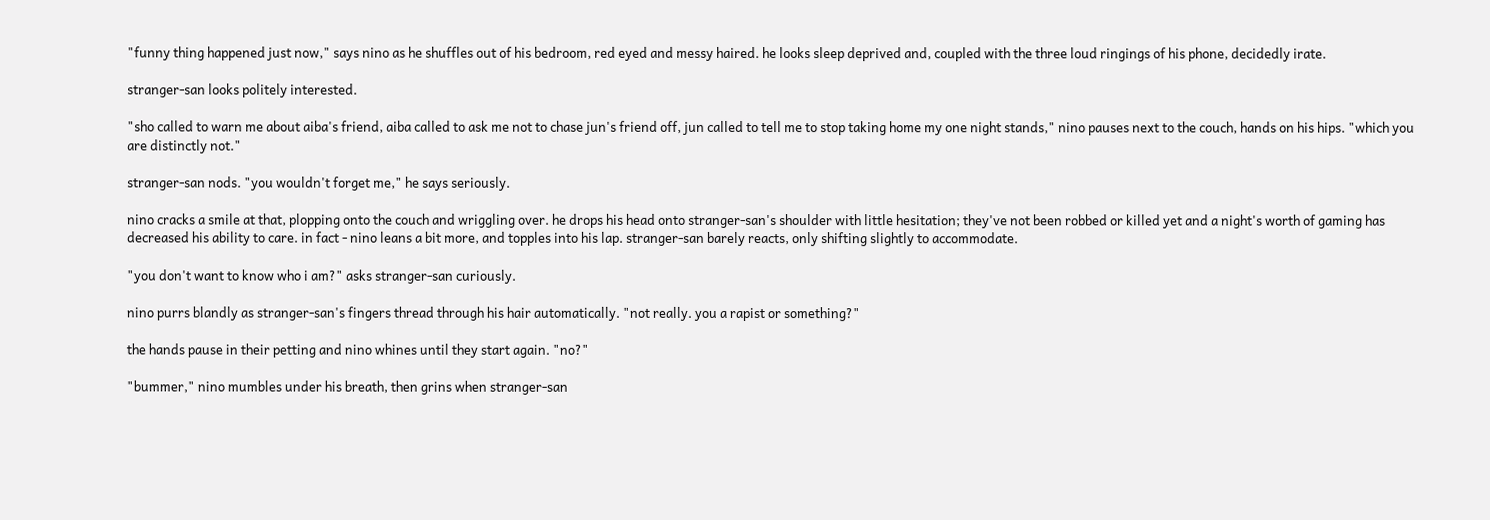"funny thing happened just now," says nino as he shuffles out of his bedroom, red eyed and messy haired. he looks sleep deprived and, coupled with the three loud ringings of his phone, decidedly irate.

stranger-san looks politely interested.

"sho called to warn me about aiba's friend, aiba called to ask me not to chase jun's friend off, jun called to tell me to stop taking home my one night stands," nino pauses next to the couch, hands on his hips. "which you are distinctly not."

stranger-san nods. "you wouldn't forget me," he says seriously.

nino cracks a smile at that, plopping onto the couch and wriggling over. he drops his head onto stranger-san's shoulder with little hesitation; they've not been robbed or killed yet and a night's worth of gaming has decreased his ability to care. in fact - nino leans a bit more, and topples into his lap. stranger-san barely reacts, only shifting slightly to accommodate.

"you don't want to know who i am?" asks stranger-san curiously.

nino purrs blandly as stranger-san's fingers thread through his hair automatically. "not really. you a rapist or something?"

the hands pause in their petting and nino whines until they start again. "no?"

"bummer," nino mumbles under his breath, then grins when stranger-san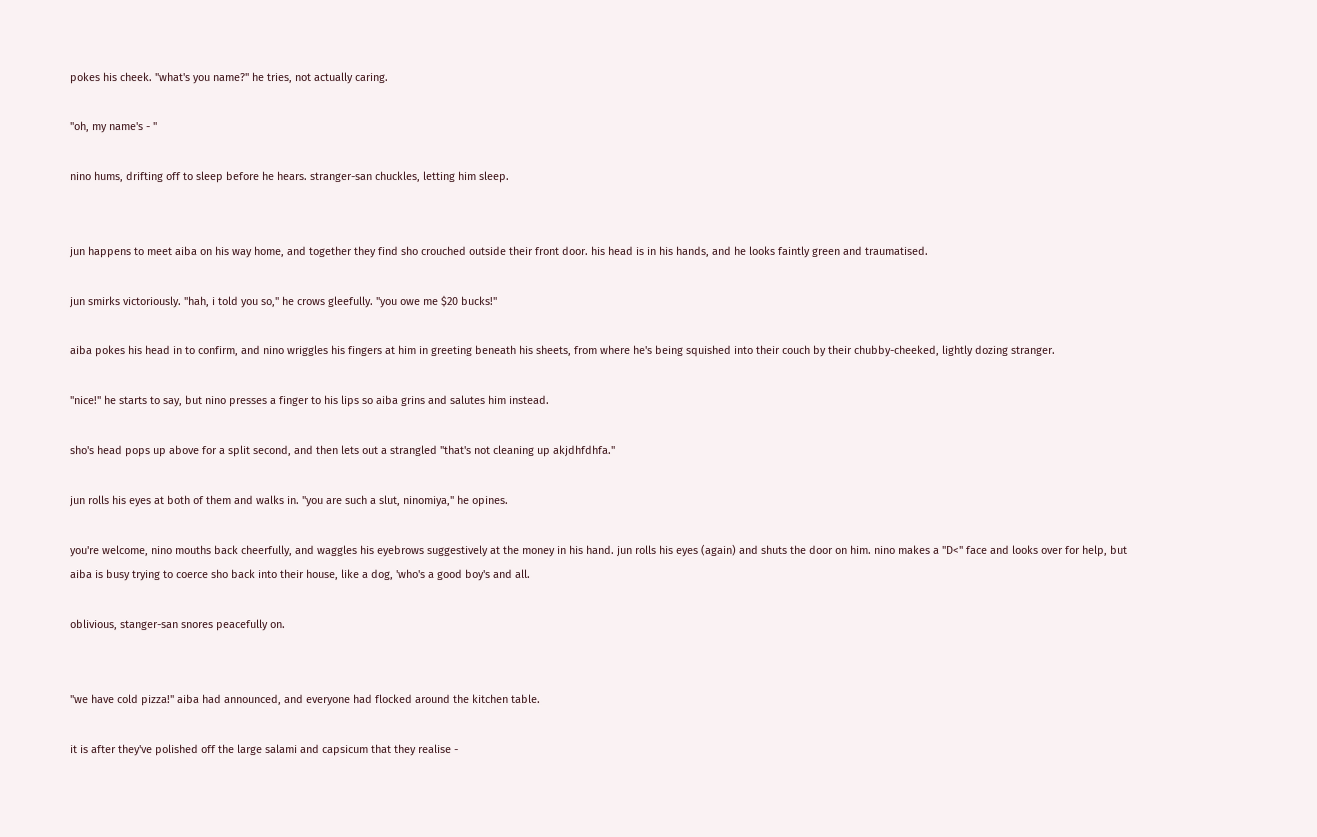pokes his cheek. "what's you name?" he tries, not actually caring.

"oh, my name's - "

nino hums, drifting off to sleep before he hears. stranger-san chuckles, letting him sleep.


jun happens to meet aiba on his way home, and together they find sho crouched outside their front door. his head is in his hands, and he looks faintly green and traumatised.

jun smirks victoriously. "hah, i told you so," he crows gleefully. "you owe me $20 bucks!"

aiba pokes his head in to confirm, and nino wriggles his fingers at him in greeting beneath his sheets, from where he's being squished into their couch by their chubby-cheeked, lightly dozing stranger.

"nice!" he starts to say, but nino presses a finger to his lips so aiba grins and salutes him instead.

sho's head pops up above for a split second, and then lets out a strangled "that's not cleaning up akjdhfdhfa."

jun rolls his eyes at both of them and walks in. "you are such a slut, ninomiya," he opines.

you're welcome, nino mouths back cheerfully, and waggles his eyebrows suggestively at the money in his hand. jun rolls his eyes (again) and shuts the door on him. nino makes a "D<" face and looks over for help, but aiba is busy trying to coerce sho back into their house, like a dog, 'who's a good boy's and all.

oblivious, stanger-san snores peacefully on.


"we have cold pizza!" aiba had announced, and everyone had flocked around the kitchen table.

it is after they've polished off the large salami and capsicum that they realise -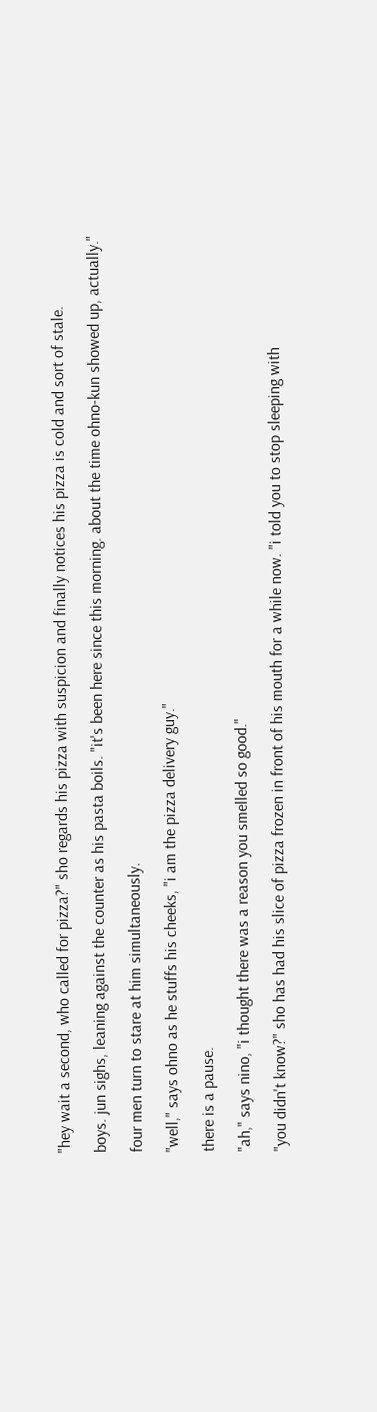"hey wait a second, who called for pizza?" sho regards his pizza with suspicion and finally notices his pizza is cold and sort of stale.

boys. jun sighs, leaning against the counter as his pasta boils. "it's been here since this morning. about the time ohno-kun showed up, actually."

four men turn to stare at him simultaneously.

"well," says ohno as he stuffs his cheeks, "i am the pizza delivery guy."

there is a pause.

"ah," says nino, "i thought there was a reason you smelled so good."

"you didn't know?" sho has had his slice of pizza frozen in front of his mouth for a while now. "i told you to stop sleeping with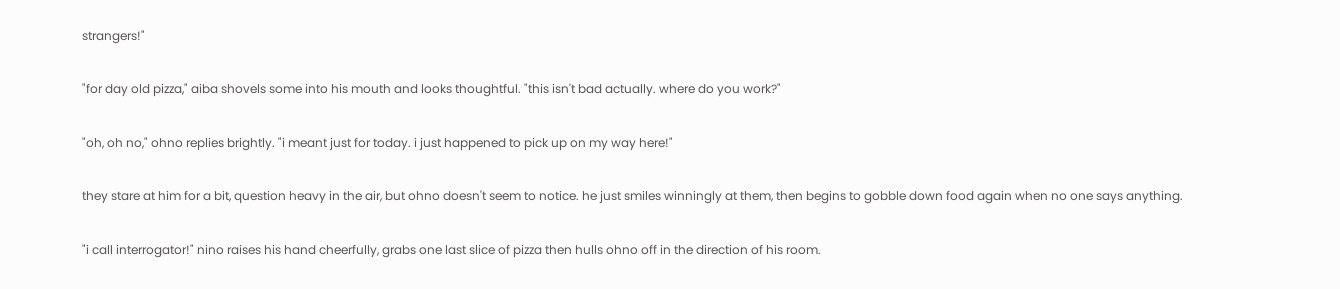strangers!"

"for day old pizza," aiba shovels some into his mouth and looks thoughtful. "this isn't bad actually. where do you work?"

"oh, oh no," ohno replies brightly. "i meant just for today. i just happened to pick up on my way here!"

they stare at him for a bit, question heavy in the air, but ohno doesn't seem to notice. he just smiles winningly at them, then begins to gobble down food again when no one says anything.

"i call interrogator!" nino raises his hand cheerfully, grabs one last slice of pizza then hulls ohno off in the direction of his room.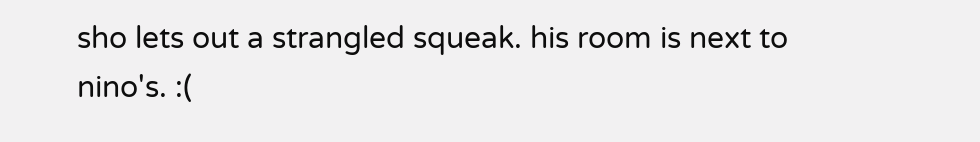sho lets out a strangled squeak. his room is next to nino's. :(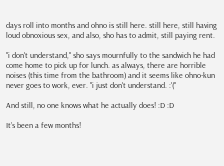days roll into months and ohno is still here. still here, still having loud obnoxious sex, and also, sho has to admit, still paying rent.

"i don't understand," sho says mournfully to the sandwich he had come home to pick up for lunch. as always, there are horrible noises (this time from the bathroom) and it seems like ohno-kun never goes to work, ever. "i just don't understand. :'("

And still, no one knows what he actually does! :D :D

It’s been a few months!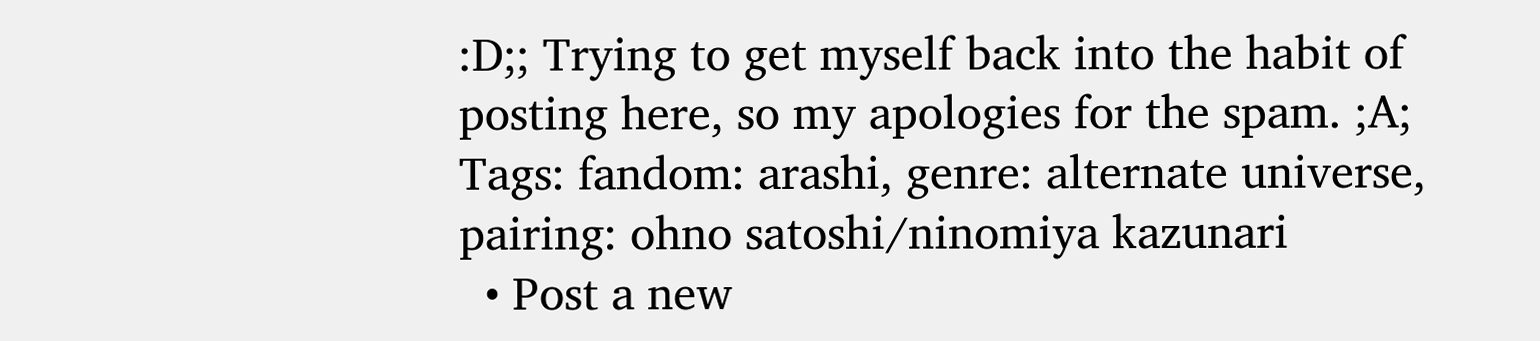:D;; Trying to get myself back into the habit of posting here, so my apologies for the spam. ;A;
Tags: fandom: arashi, genre: alternate universe, pairing: ohno satoshi/ninomiya kazunari
  • Post a new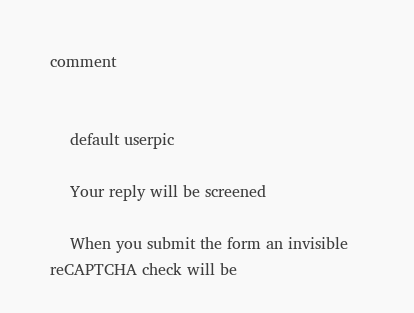comment


    default userpic

    Your reply will be screened

    When you submit the form an invisible reCAPTCHA check will be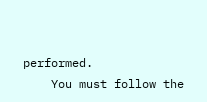performed.
    You must follow the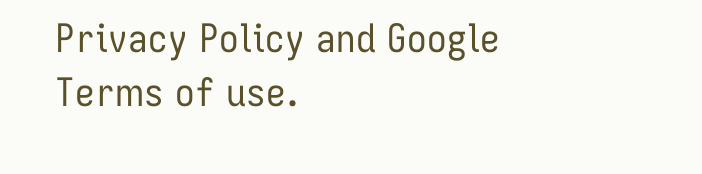Privacy Policy and Google Terms of use.